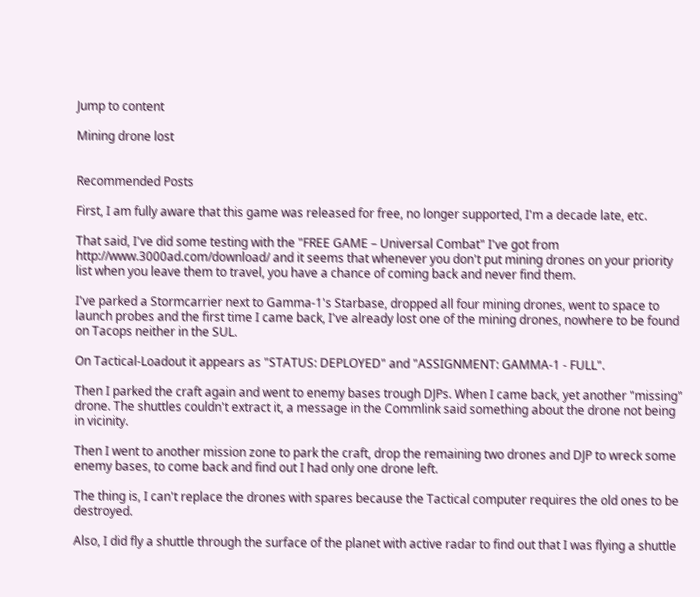Jump to content

Mining drone lost


Recommended Posts

First, I am fully aware that this game was released for free, no longer supported, I'm a decade late, etc.

That said, I've did some testing with the "FREE GAME – Universal Combat" I've got from http://www.3000ad.com/download/ and it seems that whenever you don't put mining drones on your priority list when you leave them to travel, you have a chance of coming back and never find them.

I've parked a Stormcarrier next to Gamma-1's Starbase, dropped all four mining drones, went to space to launch probes and the first time I came back, I've already lost one of the mining drones, nowhere to be found on Tacops neither in the SUL.

On Tactical-Loadout it appears as "STATUS: DEPLOYED" and "ASSIGNMENT: GAMMA-1 - FULL".

Then I parked the craft again and went to enemy bases trough DJPs. When I came back, yet another "missing" drone. The shuttles couldn't extract it, a message in the Commlink said something about the drone not being in vicinity.

Then I went to another mission zone to park the craft, drop the remaining two drones and DJP to wreck some enemy bases, to come back and find out I had only one drone left.

The thing is, I can't replace the drones with spares because the Tactical computer requires the old ones to be destroyed.

Also, I did fly a shuttle through the surface of the planet with active radar to find out that I was flying a shuttle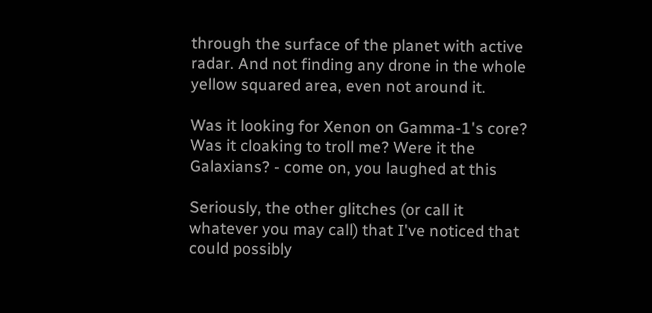through the surface of the planet with active radar. And not finding any drone in the whole yellow squared area, even not around it.

Was it looking for Xenon on Gamma-1's core? Was it cloaking to troll me? Were it the Galaxians? - come on, you laughed at this

Seriously, the other glitches (or call it whatever you may call) that I've noticed that could possibly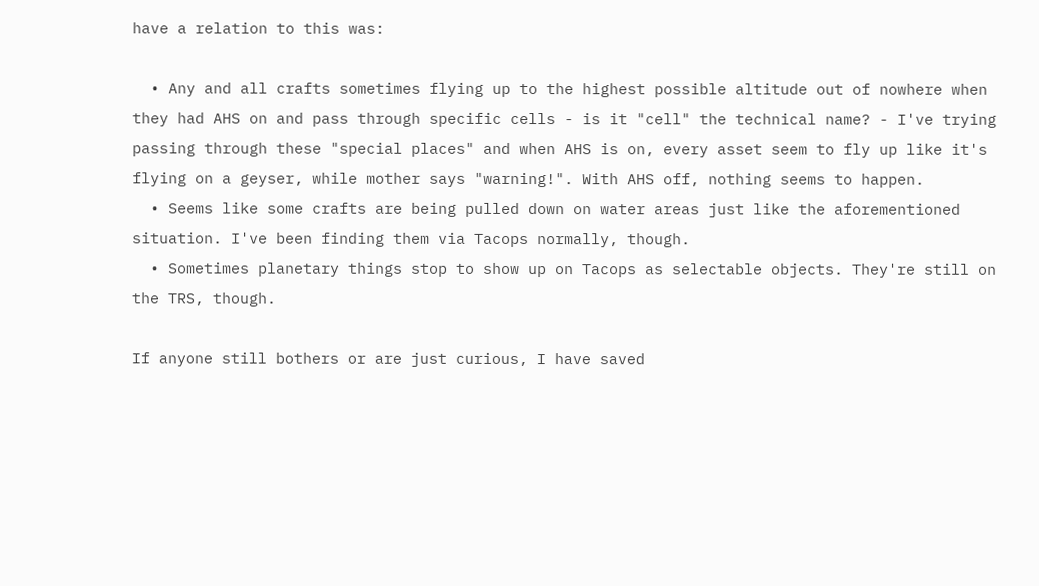have a relation to this was:

  • Any and all crafts sometimes flying up to the highest possible altitude out of nowhere when they had AHS on and pass through specific cells - is it "cell" the technical name? - I've trying passing through these "special places" and when AHS is on, every asset seem to fly up like it's flying on a geyser, while mother says "warning!". With AHS off, nothing seems to happen.
  • Seems like some crafts are being pulled down on water areas just like the aforementioned situation. I've been finding them via Tacops normally, though.
  • Sometimes planetary things stop to show up on Tacops as selectable objects. They're still on the TRS, though.

If anyone still bothers or are just curious, I have saved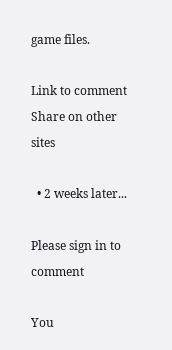game files.

Link to comment
Share on other sites

  • 2 weeks later...

Please sign in to comment

You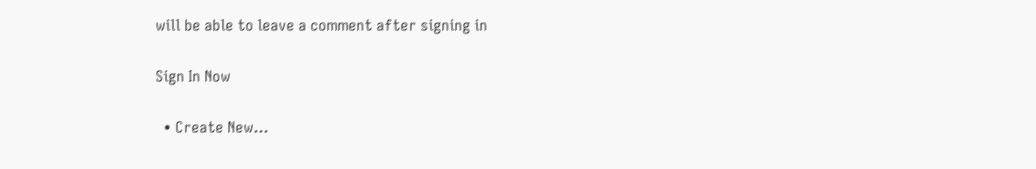will be able to leave a comment after signing in

Sign In Now

  • Create New...